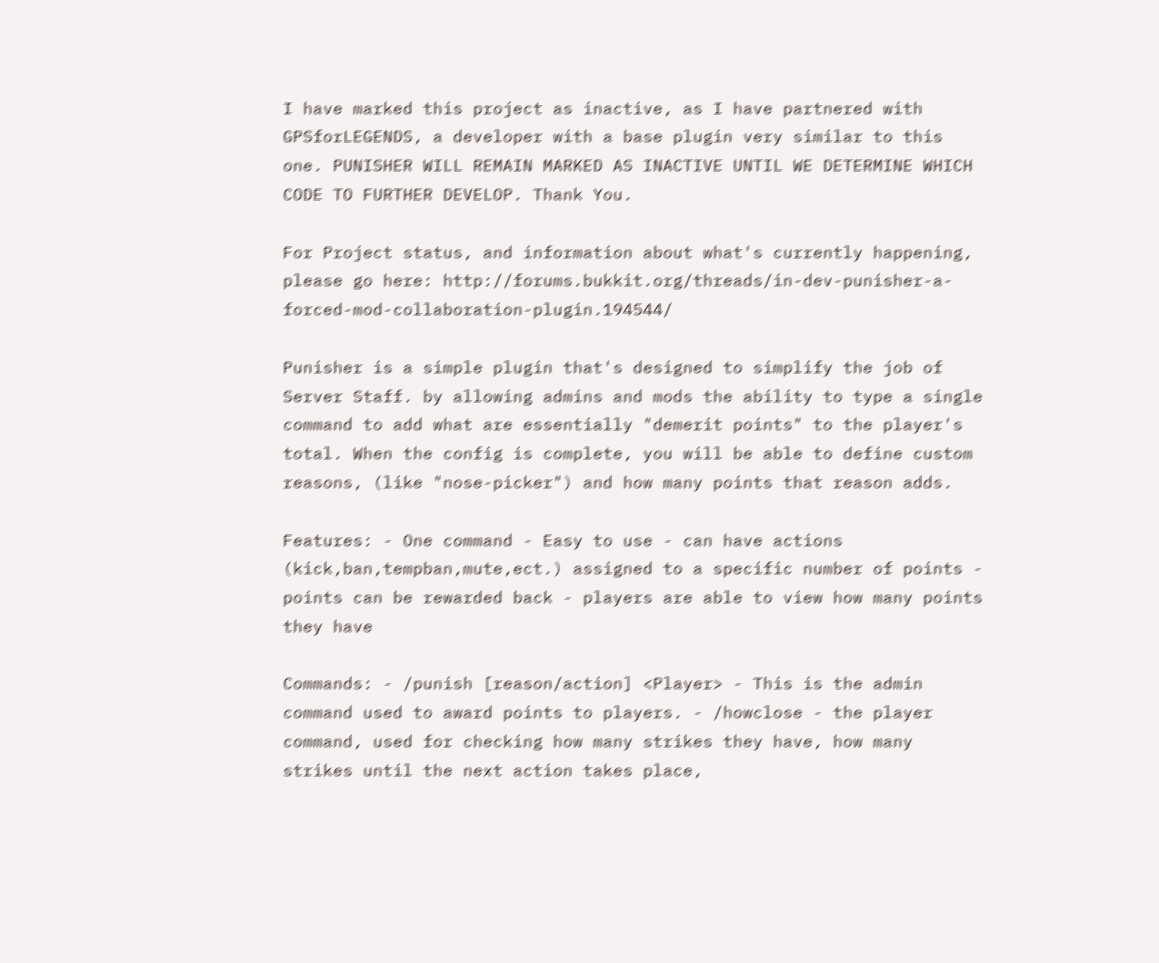I have marked this project as inactive, as I have partnered with GPSforLEGENDS, a developer with a base plugin very similar to this one. PUNISHER WILL REMAIN MARKED AS INACTIVE UNTIL WE DETERMINE WHICH CODE TO FURTHER DEVELOP. Thank You.

For Project status, and information about what's currently happening, please go here: http://forums.bukkit.org/threads/in-dev-punisher-a-forced-mod-collaboration-plugin.194544/

Punisher is a simple plugin that's designed to simplify the job of Server Staff. by allowing admins and mods the ability to type a single command to add what are essentially "demerit points" to the player's total. When the config is complete, you will be able to define custom reasons, (like "nose-picker") and how many points that reason adds.

Features: - One command - Easy to use - can have actions (kick,ban,tempban,mute,ect.) assigned to a specific number of points - points can be rewarded back - players are able to view how many points they have

Commands: - /punish [reason/action] <Player> - This is the admin command used to award points to players. - /howclose - the player command, used for checking how many strikes they have, how many strikes until the next action takes place,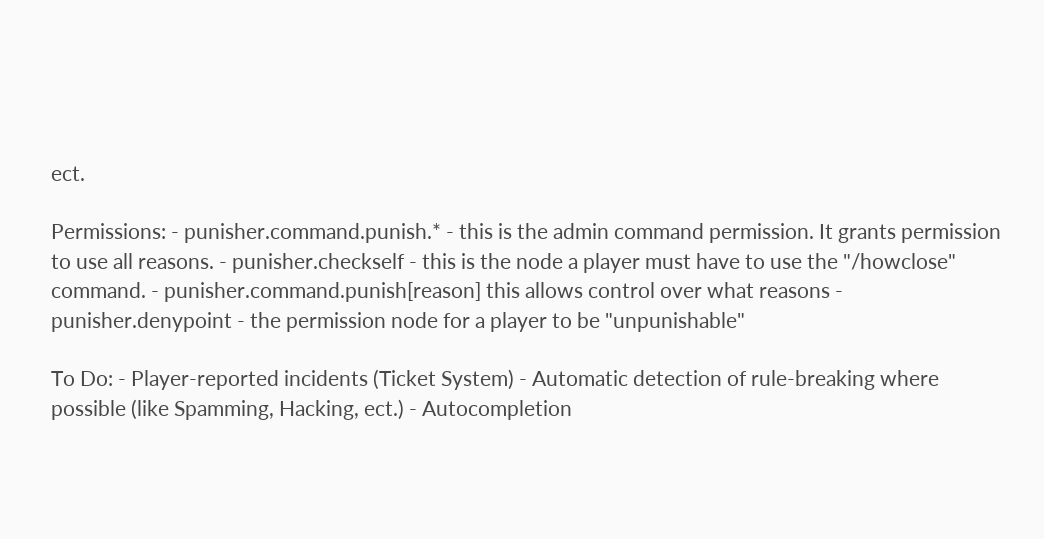ect.

Permissions: - punisher.command.punish.* - this is the admin command permission. It grants permission to use all reasons. - punisher.checkself - this is the node a player must have to use the "/howclose" command. - punisher.command.punish[reason] this allows control over what reasons - punisher.denypoint - the permission node for a player to be "unpunishable"

To Do: - Player-reported incidents (Ticket System) - Automatic detection of rule-breaking where possible (like Spamming, Hacking, ect.) - Autocompletion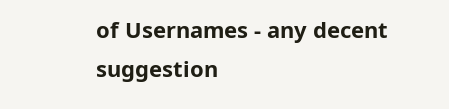of Usernames - any decent suggestion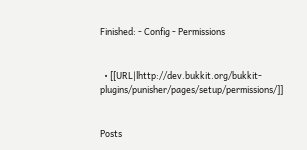Finished: - Config - Permissions


  • [[URL|lhttp://dev.bukkit.org/bukkit-plugins/punisher/pages/setup/permissions/]]


Posts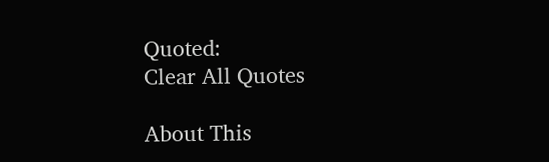Quoted:
Clear All Quotes

About This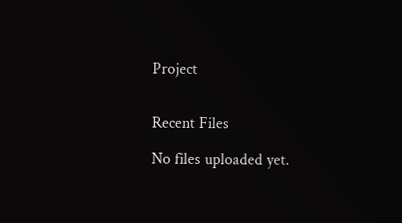Project


Recent Files

No files uploaded yet.